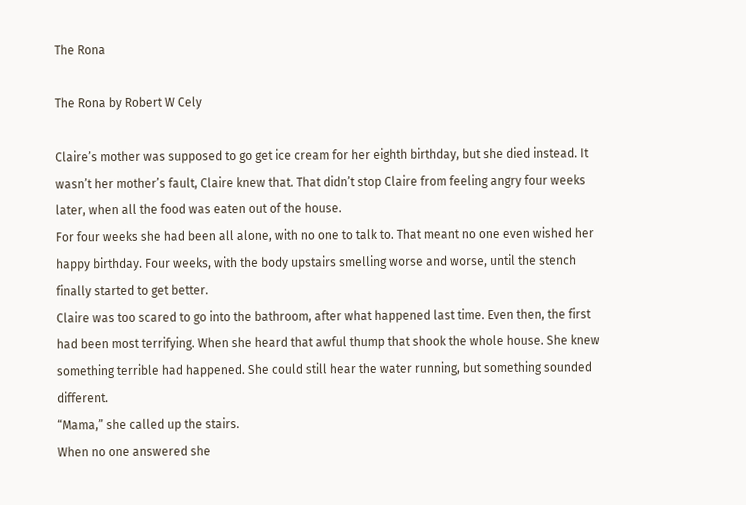The Rona

The Rona by Robert W Cely

Claire’s mother was supposed to go get ice cream for her eighth birthday, but she died instead. It wasn’t her mother’s fault, Claire knew that. That didn’t stop Claire from feeling angry four weeks later, when all the food was eaten out of the house.
For four weeks she had been all alone, with no one to talk to. That meant no one even wished her happy birthday. Four weeks, with the body upstairs smelling worse and worse, until the stench finally started to get better.
Claire was too scared to go into the bathroom, after what happened last time. Even then, the first had been most terrifying. When she heard that awful thump that shook the whole house. She knew something terrible had happened. She could still hear the water running, but something sounded different.
“Mama,” she called up the stairs.
When no one answered she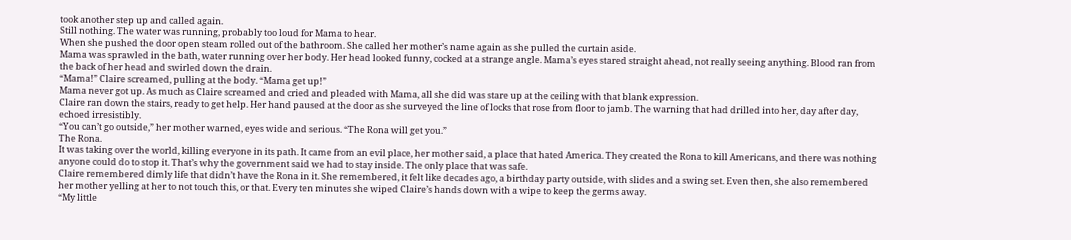took another step up and called again.
Still nothing. The water was running, probably too loud for Mama to hear.
When she pushed the door open steam rolled out of the bathroom. She called her mother’s name again as she pulled the curtain aside.
Mama was sprawled in the bath, water running over her body. Her head looked funny, cocked at a strange angle. Mama’s eyes stared straight ahead, not really seeing anything. Blood ran from the back of her head and swirled down the drain.
“Mama!” Claire screamed, pulling at the body. “Mama get up!”
Mama never got up. As much as Claire screamed and cried and pleaded with Mama, all she did was stare up at the ceiling with that blank expression.
Claire ran down the stairs, ready to get help. Her hand paused at the door as she surveyed the line of locks that rose from floor to jamb. The warning that had drilled into her, day after day, echoed irresistibly.
“You can’t go outside,” her mother warned, eyes wide and serious. “The Rona will get you.”
The Rona.
It was taking over the world, killing everyone in its path. It came from an evil place, her mother said, a place that hated America. They created the Rona to kill Americans, and there was nothing anyone could do to stop it. That’s why the government said we had to stay inside. The only place that was safe.
Claire remembered dimly life that didn’t have the Rona in it. She remembered, it felt like decades ago, a birthday party outside, with slides and a swing set. Even then, she also remembered her mother yelling at her to not touch this, or that. Every ten minutes she wiped Claire’s hands down with a wipe to keep the germs away.
“My little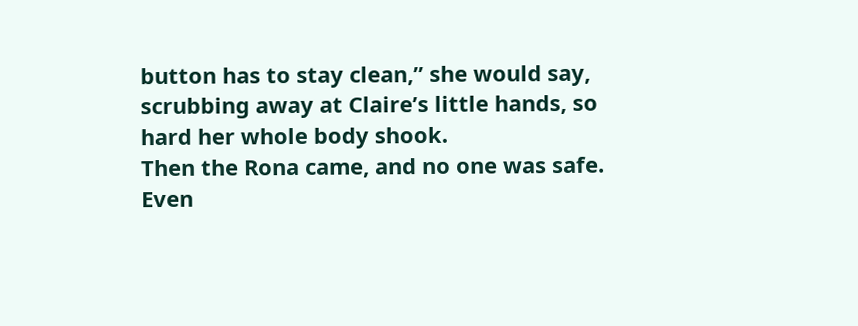button has to stay clean,” she would say, scrubbing away at Claire’s little hands, so hard her whole body shook.
Then the Rona came, and no one was safe. Even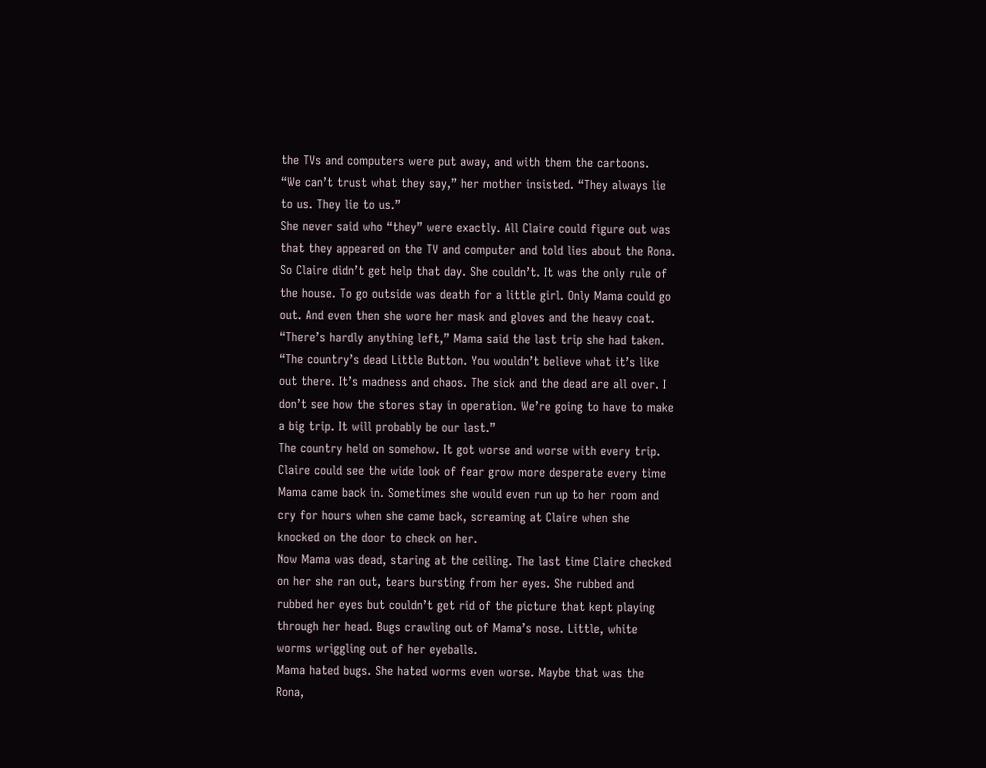the TVs and computers were put away, and with them the cartoons.
“We can’t trust what they say,” her mother insisted. “They always lie to us. They lie to us.”
She never said who “they” were exactly. All Claire could figure out was that they appeared on the TV and computer and told lies about the Rona.
So Claire didn’t get help that day. She couldn’t. It was the only rule of the house. To go outside was death for a little girl. Only Mama could go out. And even then she wore her mask and gloves and the heavy coat.
“There’s hardly anything left,” Mama said the last trip she had taken. “The country’s dead Little Button. You wouldn’t believe what it’s like out there. It’s madness and chaos. The sick and the dead are all over. I don’t see how the stores stay in operation. We’re going to have to make a big trip. It will probably be our last.”
The country held on somehow. It got worse and worse with every trip. Claire could see the wide look of fear grow more desperate every time Mama came back in. Sometimes she would even run up to her room and cry for hours when she came back, screaming at Claire when she knocked on the door to check on her.
Now Mama was dead, staring at the ceiling. The last time Claire checked on her she ran out, tears bursting from her eyes. She rubbed and rubbed her eyes but couldn’t get rid of the picture that kept playing through her head. Bugs crawling out of Mama’s nose. Little, white worms wriggling out of her eyeballs.
Mama hated bugs. She hated worms even worse. Maybe that was the Rona,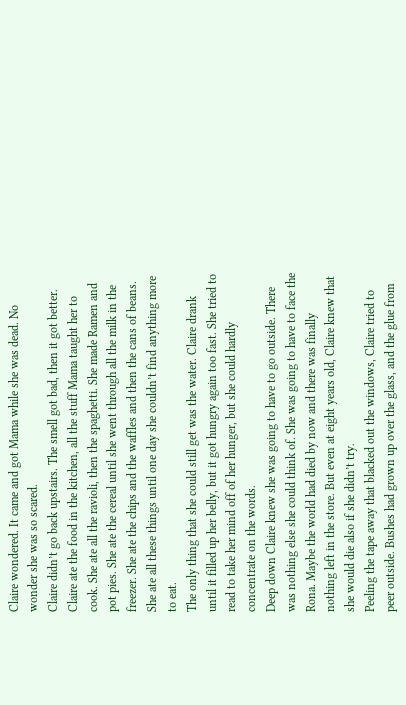Claire wondered. It came and got Mama while she was dead. No wonder she was so scared.
Claire didn’t go back upstairs. The smell got bad, then it got better. Claire ate the food in the kitchen, all the stuff Mama taught her to cook. She ate all the ravioli, then the spaghetti. She made Ramen and pot pies. She ate the cereal until she went through all the milk in the freezer. She ate the chips and the waffles and then the cans of beans. She ate all these things until one day she couldn’t find anything more to eat.
The only thing that she could still get was the water. Claire drank until it filled up her belly, but it got hungry again too fast. She tried to read to take her mind off of her hunger, but she could hardly concentrate on the words.
Deep down Claire knew she was going to have to go outside. There was nothing else she could think of. She was going to have to face the Rona. Maybe the world had died by now and there was finally nothing left in the store. But even at eight years old, Claire knew that she would die also if she didn’t try.
Peeling the tape away that blacked out the windows, Claire tried to peer outside. Bushes had grown up over the glass, and the glue from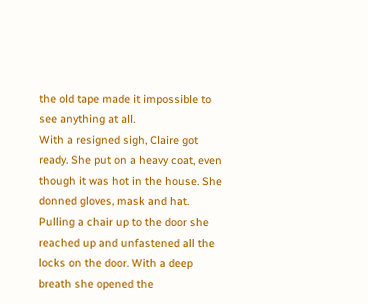the old tape made it impossible to see anything at all.
With a resigned sigh, Claire got ready. She put on a heavy coat, even though it was hot in the house. She donned gloves, mask and hat. Pulling a chair up to the door she reached up and unfastened all the locks on the door. With a deep breath she opened the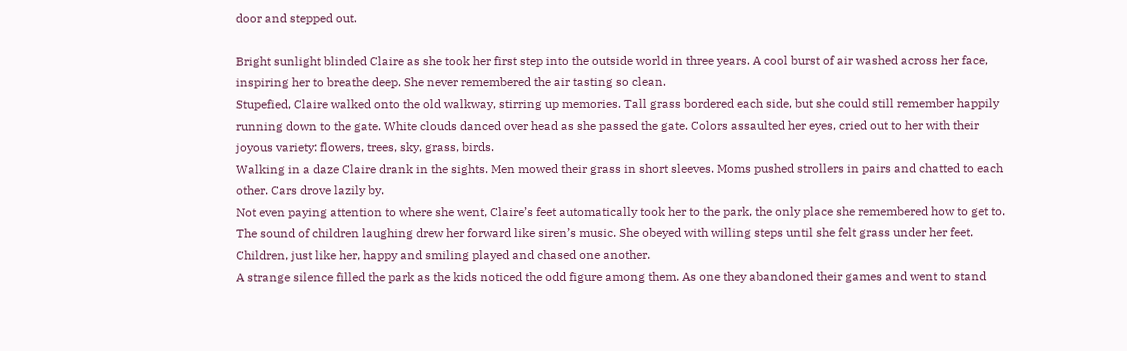door and stepped out.

Bright sunlight blinded Claire as she took her first step into the outside world in three years. A cool burst of air washed across her face, inspiring her to breathe deep. She never remembered the air tasting so clean.
Stupefied, Claire walked onto the old walkway, stirring up memories. Tall grass bordered each side, but she could still remember happily running down to the gate. White clouds danced over head as she passed the gate. Colors assaulted her eyes, cried out to her with their joyous variety: flowers, trees, sky, grass, birds.
Walking in a daze Claire drank in the sights. Men mowed their grass in short sleeves. Moms pushed strollers in pairs and chatted to each other. Cars drove lazily by.
Not even paying attention to where she went, Claire’s feet automatically took her to the park, the only place she remembered how to get to. The sound of children laughing drew her forward like siren’s music. She obeyed with willing steps until she felt grass under her feet. Children, just like her, happy and smiling played and chased one another.
A strange silence filled the park as the kids noticed the odd figure among them. As one they abandoned their games and went to stand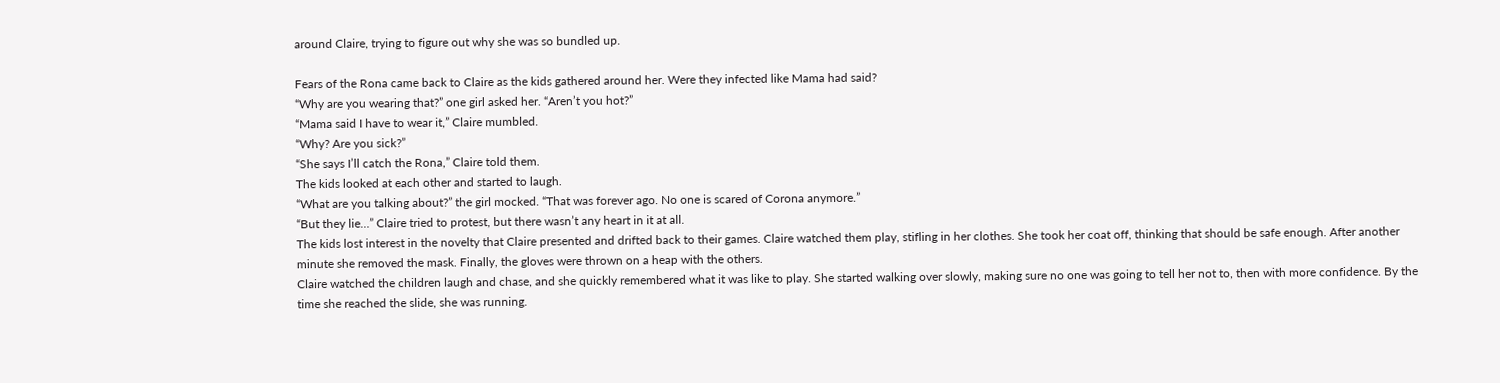around Claire, trying to figure out why she was so bundled up.

Fears of the Rona came back to Claire as the kids gathered around her. Were they infected like Mama had said?
“Why are you wearing that?” one girl asked her. “Aren’t you hot?”
“Mama said I have to wear it,” Claire mumbled.
“Why? Are you sick?”
“She says I’ll catch the Rona,” Claire told them.
The kids looked at each other and started to laugh.
“What are you talking about?” the girl mocked. “That was forever ago. No one is scared of Corona anymore.”
“But they lie…” Claire tried to protest, but there wasn’t any heart in it at all.
The kids lost interest in the novelty that Claire presented and drifted back to their games. Claire watched them play, stifling in her clothes. She took her coat off, thinking that should be safe enough. After another minute she removed the mask. Finally, the gloves were thrown on a heap with the others.
Claire watched the children laugh and chase, and she quickly remembered what it was like to play. She started walking over slowly, making sure no one was going to tell her not to, then with more confidence. By the time she reached the slide, she was running.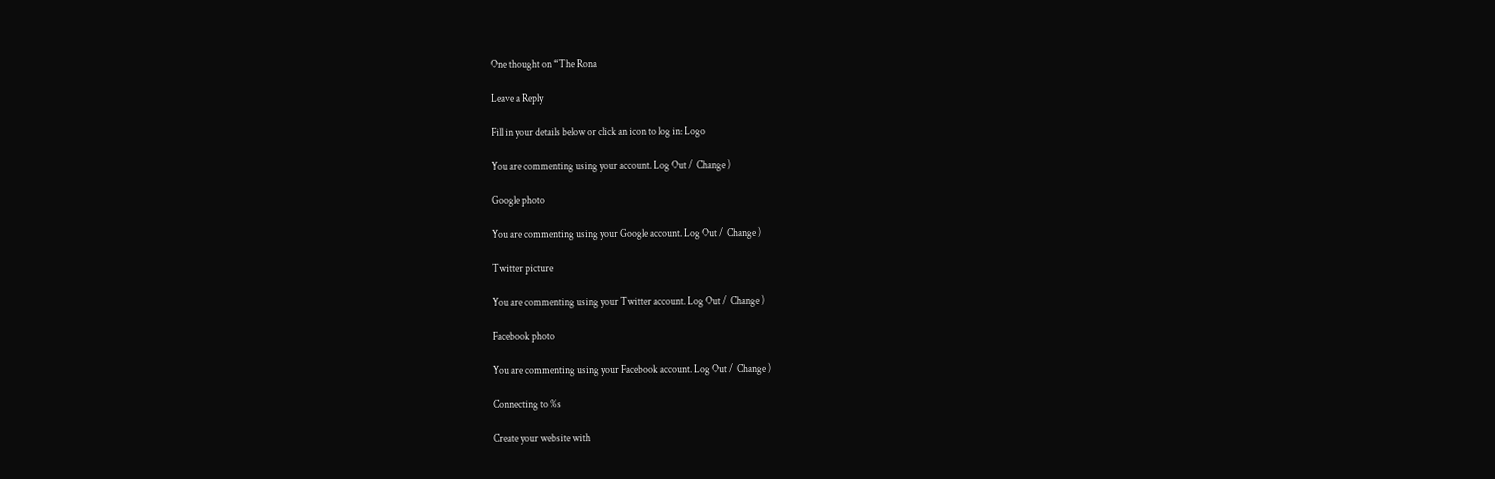One thought on “The Rona

Leave a Reply

Fill in your details below or click an icon to log in: Logo

You are commenting using your account. Log Out /  Change )

Google photo

You are commenting using your Google account. Log Out /  Change )

Twitter picture

You are commenting using your Twitter account. Log Out /  Change )

Facebook photo

You are commenting using your Facebook account. Log Out /  Change )

Connecting to %s

Create your website with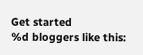Get started
%d bloggers like this: